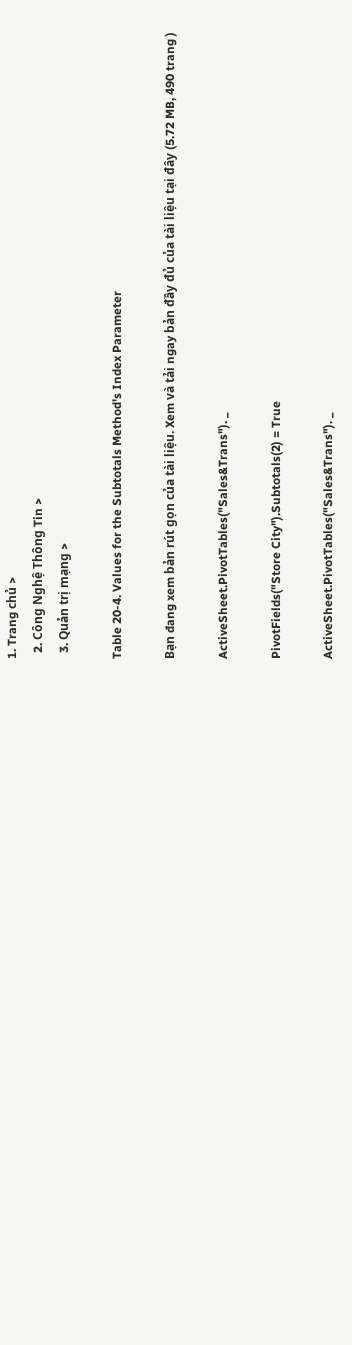1. Trang chủ >
  2. Công Nghệ Thông Tin >
  3. Quản trị mạng >

Table 20-4. Values for the Subtotals Method's Index Parameter

Bạn đang xem bản rút gọn của tài liệu. Xem và tải ngay bản đầy đủ của tài liệu tại đây (5.72 MB, 490 trang )

ActiveSheet.PivotTables("Sales&Trans"). _

PivotFields("Store City").Subtotals(2) = True

ActiveSheet.PivotTables("Sales&Trans"). _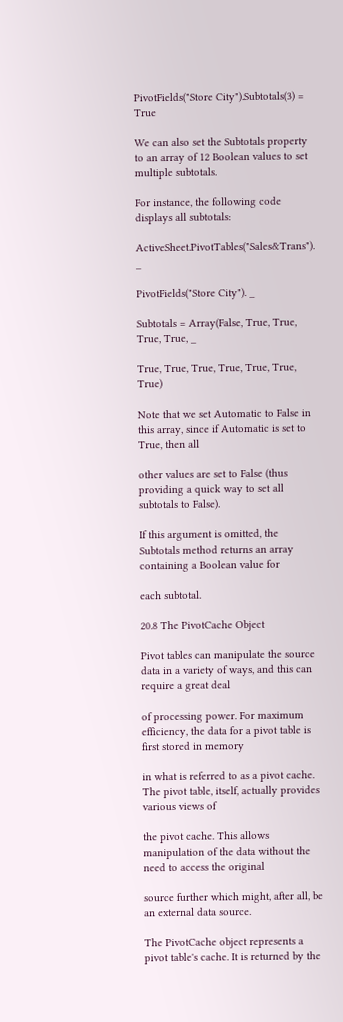PivotFields("Store City").Subtotals(3) = True

We can also set the Subtotals property to an array of 12 Boolean values to set multiple subtotals.

For instance, the following code displays all subtotals:

ActiveSheet.PivotTables("Sales&Trans"). _

PivotFields("Store City"). _

Subtotals = Array(False, True, True, True, True, _

True, True, True, True, True, True, True)

Note that we set Automatic to False in this array, since if Automatic is set to True, then all

other values are set to False (thus providing a quick way to set all subtotals to False).

If this argument is omitted, the Subtotals method returns an array containing a Boolean value for

each subtotal.

20.8 The PivotCache Object

Pivot tables can manipulate the source data in a variety of ways, and this can require a great deal

of processing power. For maximum efficiency, the data for a pivot table is first stored in memory

in what is referred to as a pivot cache. The pivot table, itself, actually provides various views of

the pivot cache. This allows manipulation of the data without the need to access the original

source further which might, after all, be an external data source.

The PivotCache object represents a pivot table's cache. It is returned by the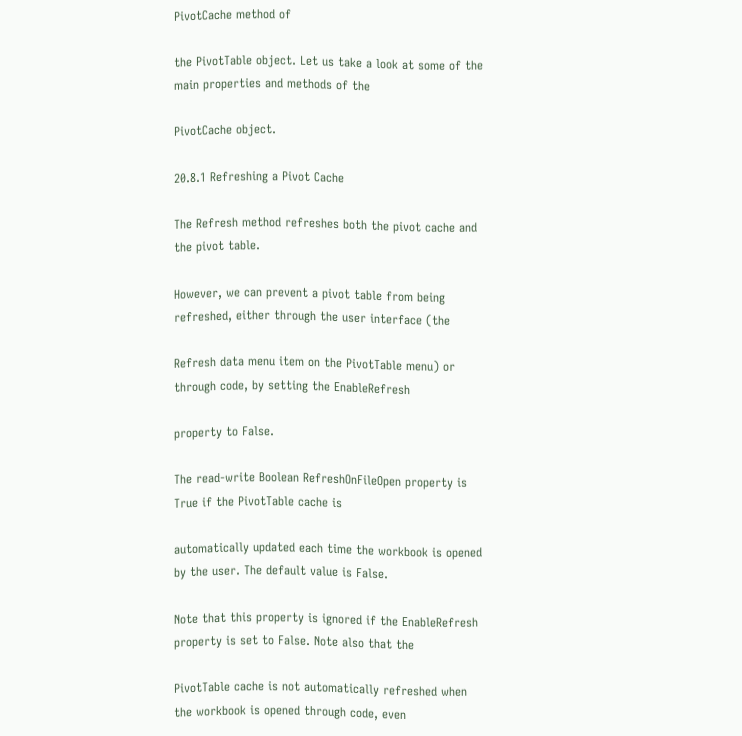PivotCache method of

the PivotTable object. Let us take a look at some of the main properties and methods of the

PivotCache object.

20.8.1 Refreshing a Pivot Cache

The Refresh method refreshes both the pivot cache and the pivot table.

However, we can prevent a pivot table from being refreshed, either through the user interface (the

Refresh data menu item on the PivotTable menu) or through code, by setting the EnableRefresh

property to False.

The read-write Boolean RefreshOnFileOpen property is True if the PivotTable cache is

automatically updated each time the workbook is opened by the user. The default value is False.

Note that this property is ignored if the EnableRefresh property is set to False. Note also that the

PivotTable cache is not automatically refreshed when the workbook is opened through code, even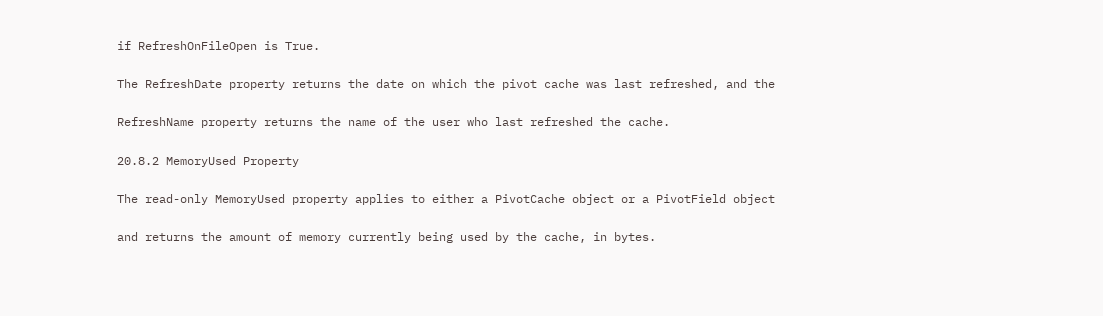if RefreshOnFileOpen is True.

The RefreshDate property returns the date on which the pivot cache was last refreshed, and the

RefreshName property returns the name of the user who last refreshed the cache.

20.8.2 MemoryUsed Property

The read-only MemoryUsed property applies to either a PivotCache object or a PivotField object

and returns the amount of memory currently being used by the cache, in bytes.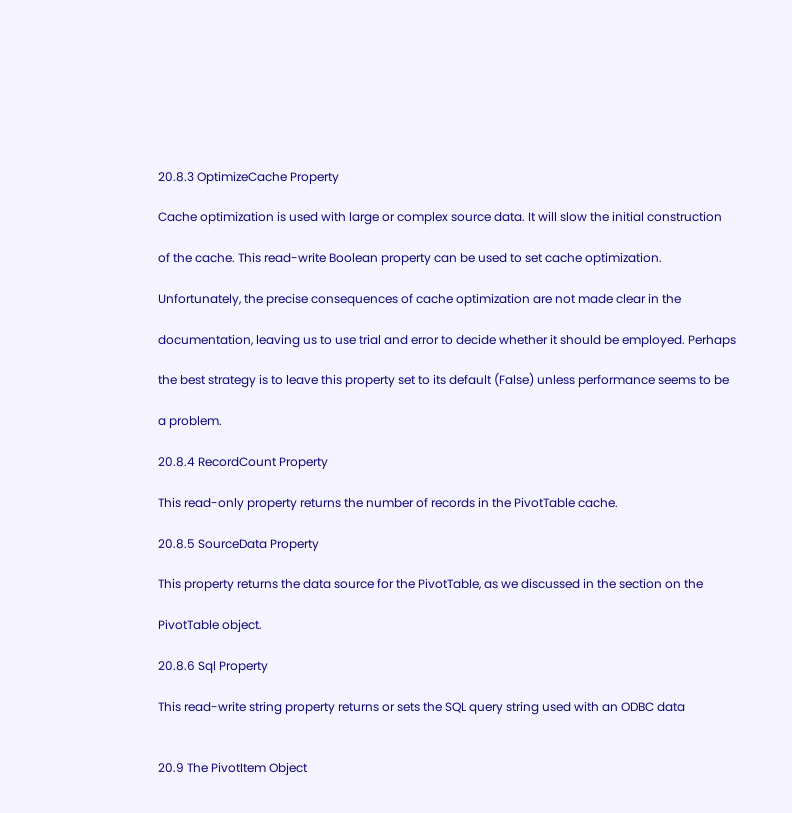20.8.3 OptimizeCache Property

Cache optimization is used with large or complex source data. It will slow the initial construction

of the cache. This read-write Boolean property can be used to set cache optimization.

Unfortunately, the precise consequences of cache optimization are not made clear in the

documentation, leaving us to use trial and error to decide whether it should be employed. Perhaps

the best strategy is to leave this property set to its default (False) unless performance seems to be

a problem.

20.8.4 RecordCount Property

This read-only property returns the number of records in the PivotTable cache.

20.8.5 SourceData Property

This property returns the data source for the PivotTable, as we discussed in the section on the

PivotTable object.

20.8.6 Sql Property

This read-write string property returns or sets the SQL query string used with an ODBC data


20.9 The PivotItem Object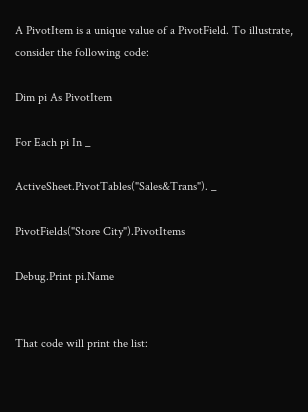A PivotItem is a unique value of a PivotField. To illustrate, consider the following code:

Dim pi As PivotItem

For Each pi In _

ActiveSheet.PivotTables("Sales&Trans"). _

PivotFields("Store City").PivotItems

Debug.Print pi.Name


That code will print the list: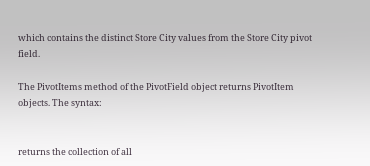which contains the distinct Store City values from the Store City pivot field.

The PivotItems method of the PivotField object returns PivotItem objects. The syntax:


returns the collection of all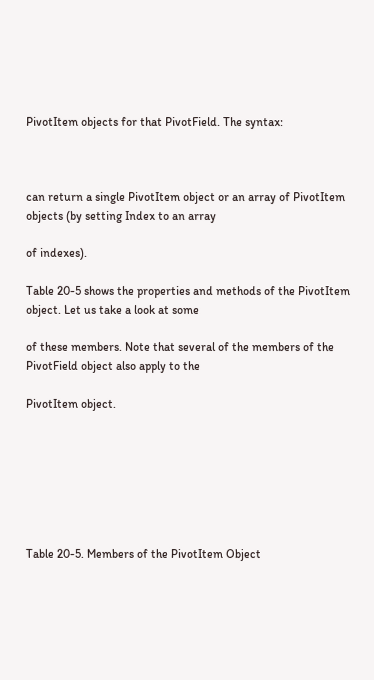PivotItem objects for that PivotField. The syntax:



can return a single PivotItem object or an array of PivotItem objects (by setting Index to an array

of indexes).

Table 20-5 shows the properties and methods of the PivotItem object. Let us take a look at some

of these members. Note that several of the members of the PivotField object also apply to the

PivotItem object.







Table 20-5. Members of the PivotItem Object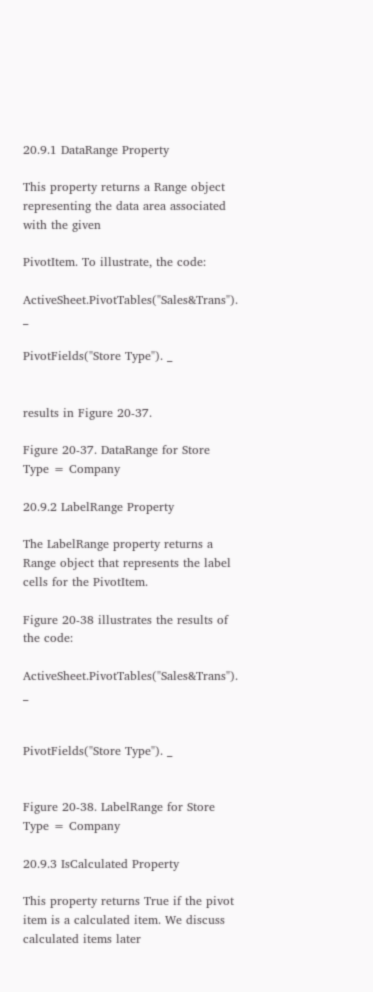20.9.1 DataRange Property

This property returns a Range object representing the data area associated with the given

PivotItem. To illustrate, the code:

ActiveSheet.PivotTables("Sales&Trans"). _

PivotFields("Store Type"). _


results in Figure 20-37.

Figure 20-37. DataRange for Store Type = Company

20.9.2 LabelRange Property

The LabelRange property returns a Range object that represents the label cells for the PivotItem.

Figure 20-38 illustrates the results of the code:

ActiveSheet.PivotTables("Sales&Trans"). _


PivotFields("Store Type"). _


Figure 20-38. LabelRange for Store Type = Company

20.9.3 IsCalculated Property

This property returns True if the pivot item is a calculated item. We discuss calculated items later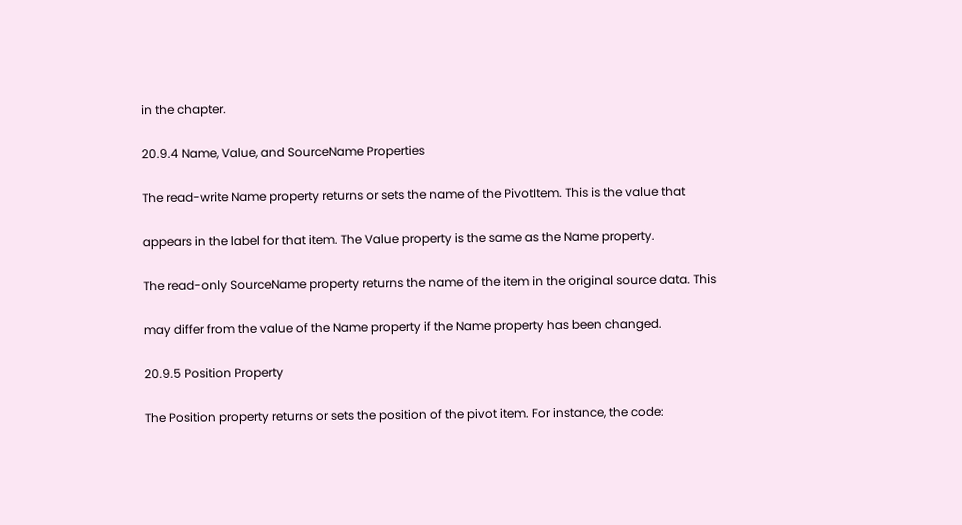in the chapter.

20.9.4 Name, Value, and SourceName Properties

The read-write Name property returns or sets the name of the PivotItem. This is the value that

appears in the label for that item. The Value property is the same as the Name property.

The read-only SourceName property returns the name of the item in the original source data. This

may differ from the value of the Name property if the Name property has been changed.

20.9.5 Position Property

The Position property returns or sets the position of the pivot item. For instance, the code: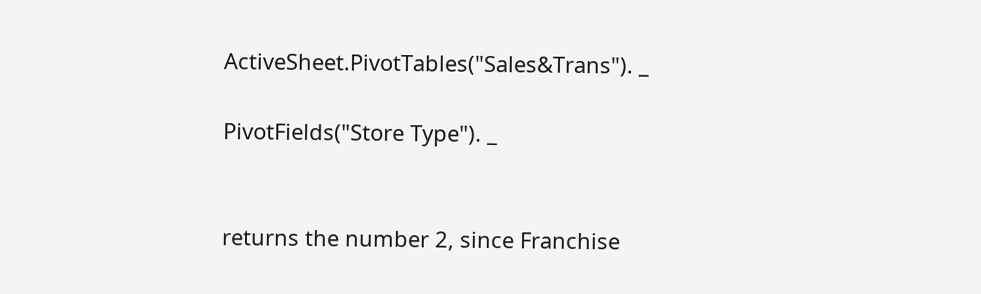ActiveSheet.PivotTables("Sales&Trans"). _

PivotFields("Store Type"). _


returns the number 2, since Franchise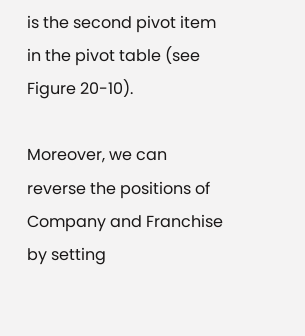is the second pivot item in the pivot table (see Figure 20-10).

Moreover, we can reverse the positions of Company and Franchise by setting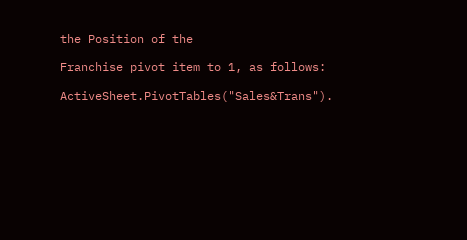the Position of the

Franchise pivot item to 1, as follows:

ActiveSheet.PivotTables("Sales&Trans").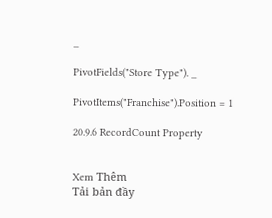_

PivotFields("Store Type"). _

PivotItems("Franchise").Position = 1

20.9.6 RecordCount Property


Xem Thêm
Tải bản đầy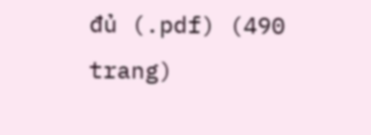đủ (.pdf) (490 trang)